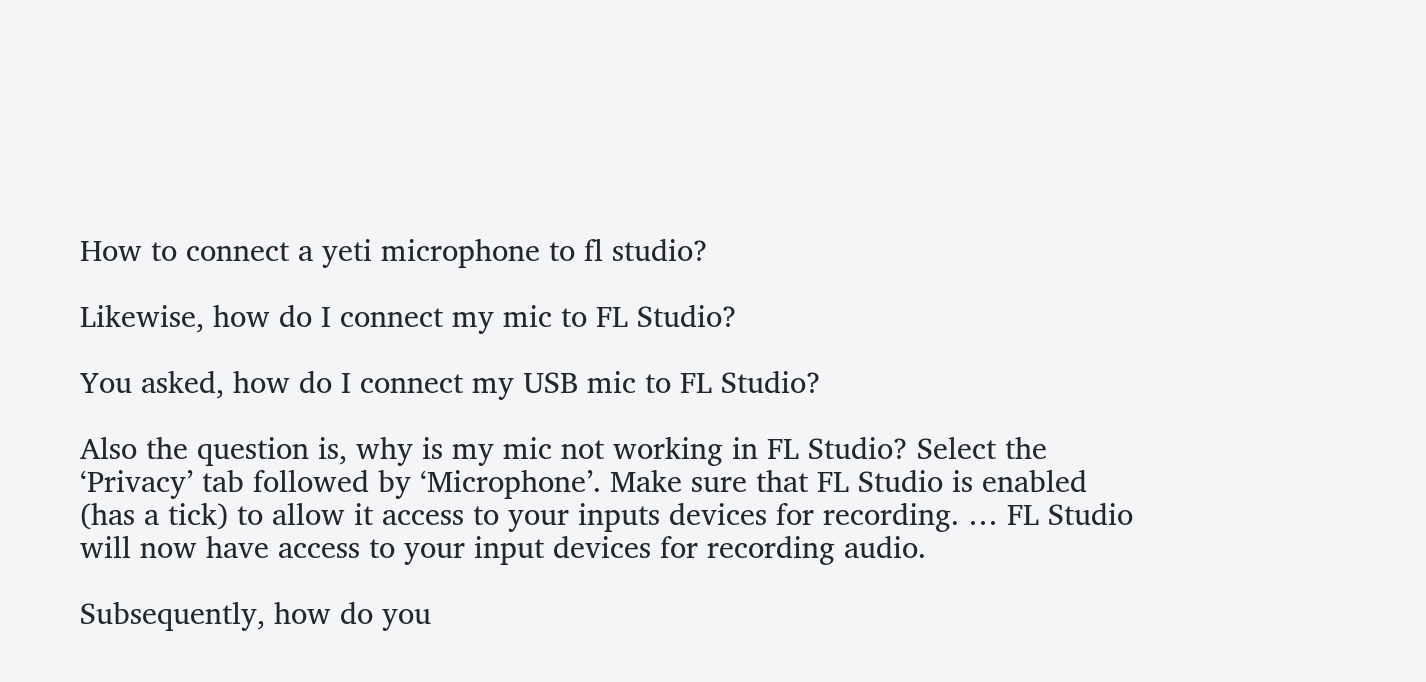How to connect a yeti microphone to fl studio?

Likewise, how do I connect my mic to FL Studio?

You asked, how do I connect my USB mic to FL Studio?

Also the question is, why is my mic not working in FL Studio? Select the ‘Privacy’ tab followed by ‘Microphone’. Make sure that FL Studio is enabled (has a tick) to allow it access to your inputs devices for recording. … FL Studio will now have access to your input devices for recording audio.

Subsequently, how do you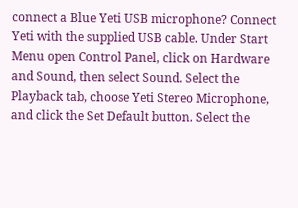connect a Blue Yeti USB microphone? Connect Yeti with the supplied USB cable. Under Start Menu open Control Panel, click on Hardware and Sound, then select Sound. Select the Playback tab, choose Yeti Stereo Microphone, and click the Set Default button. Select the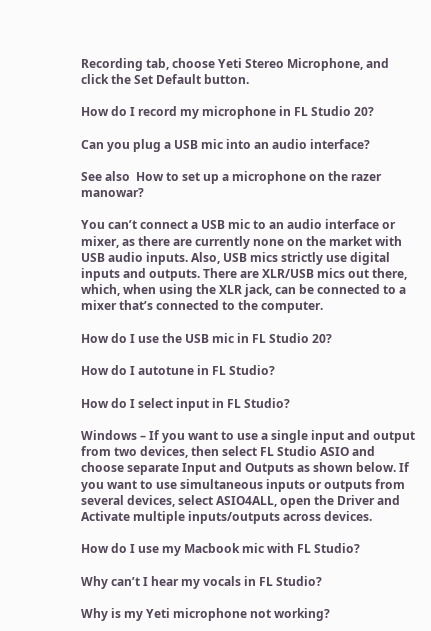Recording tab, choose Yeti Stereo Microphone, and click the Set Default button.

How do I record my microphone in FL Studio 20?

Can you plug a USB mic into an audio interface?

See also  How to set up a microphone on the razer manowar?

You can’t connect a USB mic to an audio interface or mixer, as there are currently none on the market with USB audio inputs. Also, USB mics strictly use digital inputs and outputs. There are XLR/USB mics out there, which, when using the XLR jack, can be connected to a mixer that’s connected to the computer.

How do I use the USB mic in FL Studio 20?

How do I autotune in FL Studio?

How do I select input in FL Studio?

Windows – If you want to use a single input and output from two devices, then select FL Studio ASIO and choose separate Input and Outputs as shown below. If you want to use simultaneous inputs or outputs from several devices, select ASIO4ALL, open the Driver and Activate multiple inputs/outputs across devices.

How do I use my Macbook mic with FL Studio?

Why can’t I hear my vocals in FL Studio?

Why is my Yeti microphone not working?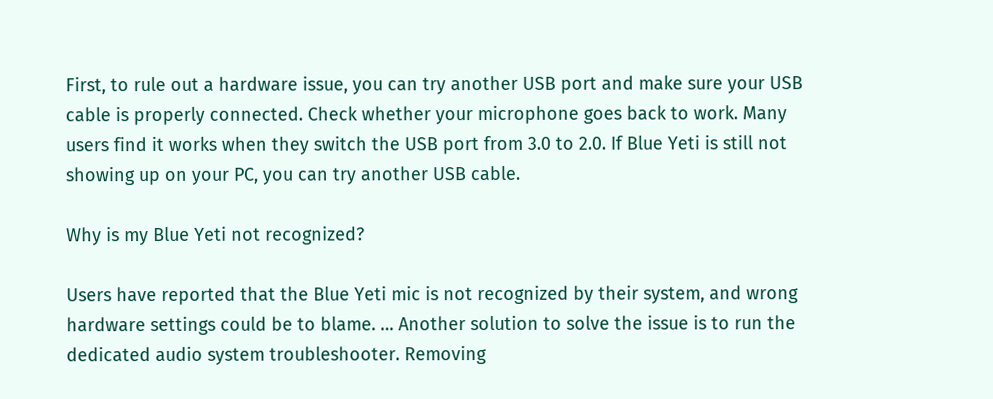First, to rule out a hardware issue, you can try another USB port and make sure your USB cable is properly connected. Check whether your microphone goes back to work. Many users find it works when they switch the USB port from 3.0 to 2.0. If Blue Yeti is still not showing up on your PC, you can try another USB cable.

Why is my Blue Yeti not recognized?

Users have reported that the Blue Yeti mic is not recognized by their system, and wrong hardware settings could be to blame. … Another solution to solve the issue is to run the dedicated audio system troubleshooter. Removing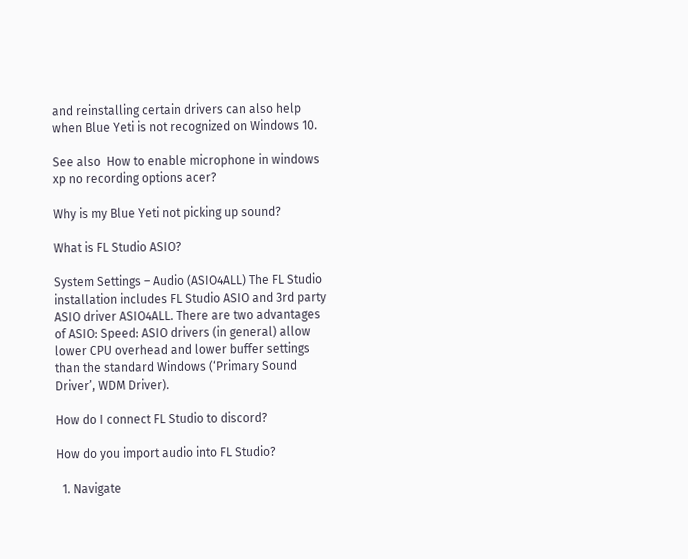and reinstalling certain drivers can also help when Blue Yeti is not recognized on Windows 10.

See also  How to enable microphone in windows xp no recording options acer?

Why is my Blue Yeti not picking up sound?

What is FL Studio ASIO?

System Settings – Audio (ASIO4ALL) The FL Studio installation includes FL Studio ASIO and 3rd party ASIO driver ASIO4ALL. There are two advantages of ASIO: Speed: ASIO drivers (in general) allow lower CPU overhead and lower buffer settings than the standard Windows (‘Primary Sound Driver’, WDM Driver).

How do I connect FL Studio to discord?

How do you import audio into FL Studio?

  1. Navigate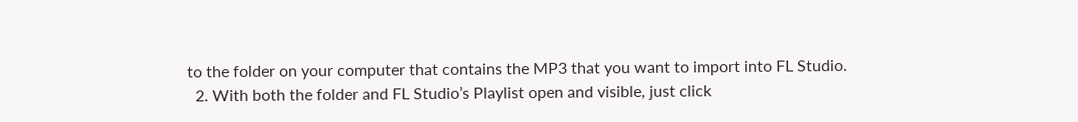to the folder on your computer that contains the MP3 that you want to import into FL Studio.
  2. With both the folder and FL Studio’s Playlist open and visible, just click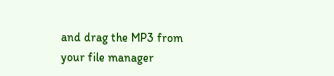and drag the MP3 from your file manager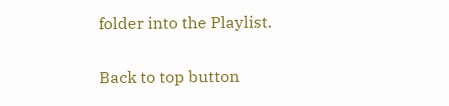folder into the Playlist.

Back to top button